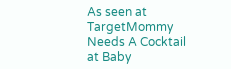As seen at TargetMommy Needs A Cocktail at Baby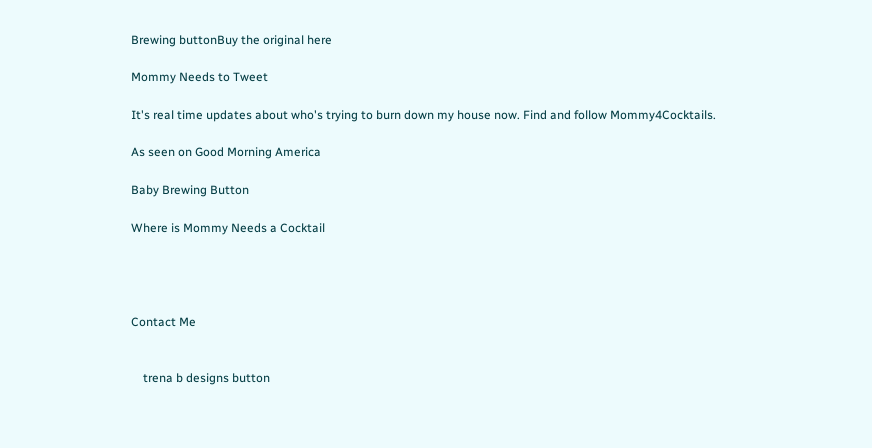Brewing buttonBuy the original here

Mommy Needs to Tweet

It's real time updates about who's trying to burn down my house now. Find and follow Mommy4Cocktails.

As seen on Good Morning America

Baby Brewing Button

Where is Mommy Needs a Cocktail




Contact Me


    trena b designs button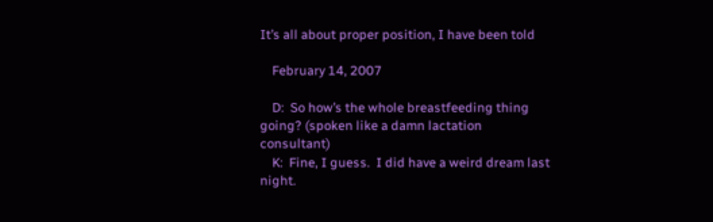It’s all about proper position, I have been told

    February 14, 2007

    D:  So how’s the whole breastfeeding thing going? (spoken like a damn lactation consultant)
    K:  Fine, I guess.  I did have a weird dream last night.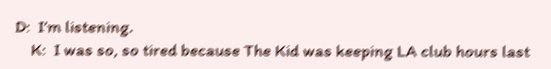D:  I’m listening.
    K:  I was so, so tired because The Kid was keeping LA club hours last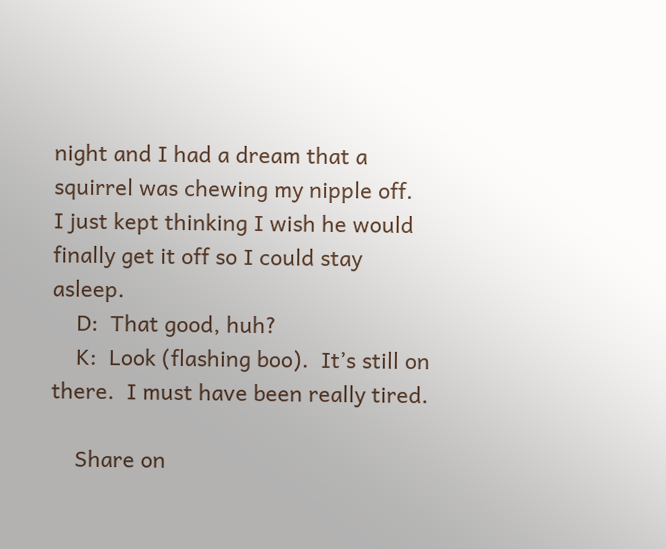night and I had a dream that a squirrel was chewing my nipple off.  I just kept thinking I wish he would finally get it off so I could stay asleep.
    D:  That good, huh?
    K:  Look (flashing boo).  It’s still on there.  I must have been really tired.

    Share on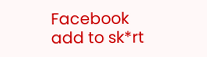Facebook add to sk*rt